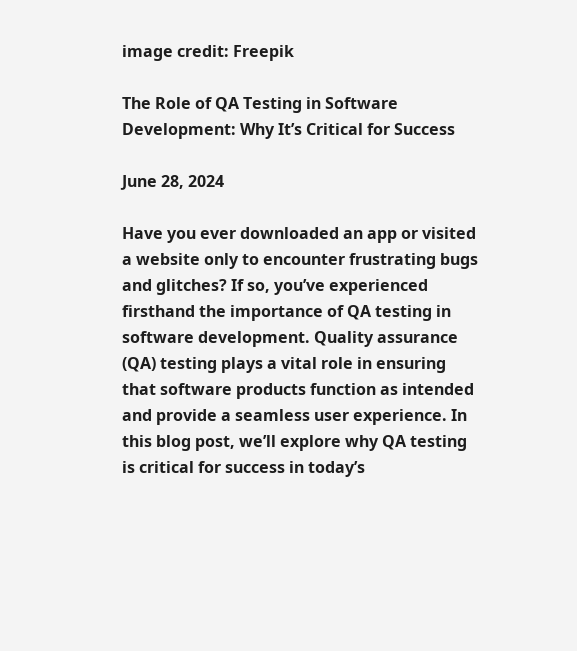image credit: Freepik

The Role of QA Testing in Software Development: Why It’s Critical for Success

June 28, 2024

Have you ever downloaded an app or visited a website only to encounter frustrating bugs and glitches? If so, you’ve experienced firsthand the importance of QA testing in software development. Quality assurance (QA) testing plays a vital role in ensuring that software products function as intended and provide a seamless user experience. In this blog post, we’ll explore why QA testing is critical for success in today’s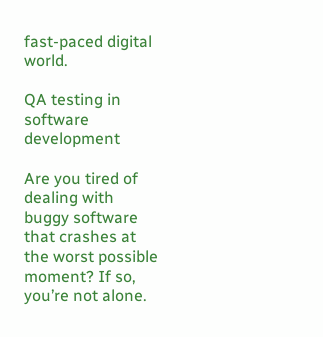fast-paced digital world.

QA testing in software development

Are you tired of dealing with buggy software that crashes at the worst possible moment? If so, you’re not alone.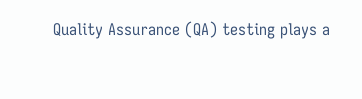Quality Assurance (QA) testing plays a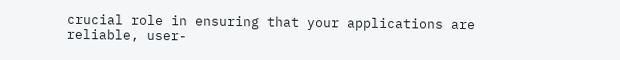crucial role in ensuring that your applications are reliable, user-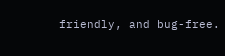friendly, and bug-free.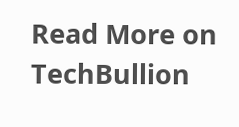Read More on TechBullion